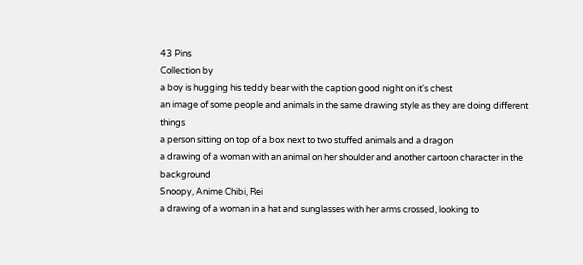43 Pins
Collection by
a boy is hugging his teddy bear with the caption good night on it's chest
an image of some people and animals in the same drawing style as they are doing different things
a person sitting on top of a box next to two stuffed animals and a dragon
a drawing of a woman with an animal on her shoulder and another cartoon character in the background
Snoopy, Anime Chibi, Rei
a drawing of a woman in a hat and sunglasses with her arms crossed, looking to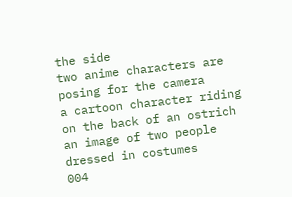the side
two anime characters are posing for the camera
a cartoon character riding on the back of an ostrich
an image of two people dressed in costumes
004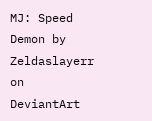MJ: Speed Demon by Zeldaslayerr on DeviantArt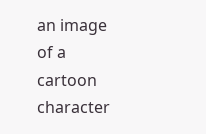an image of a cartoon character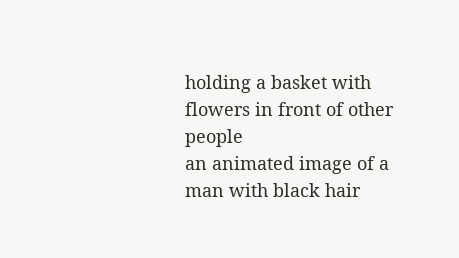holding a basket with flowers in front of other people
an animated image of a man with black hair